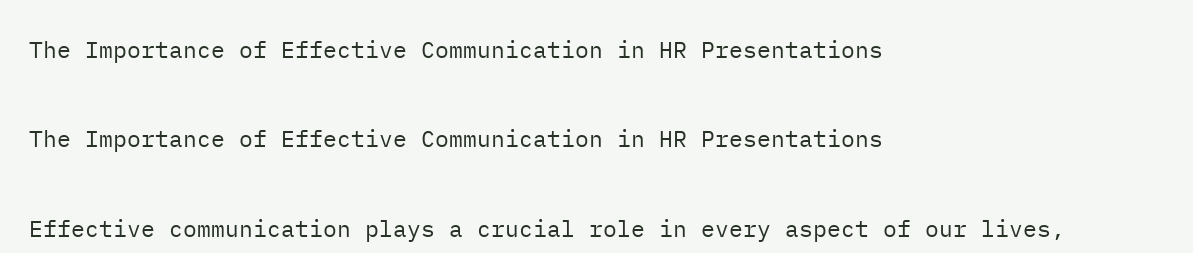The Importance of Effective Communication in HR Presentations


The Importance of Effective Communication in HR Presentations


Effective communication plays a crucial role in every aspect of our lives,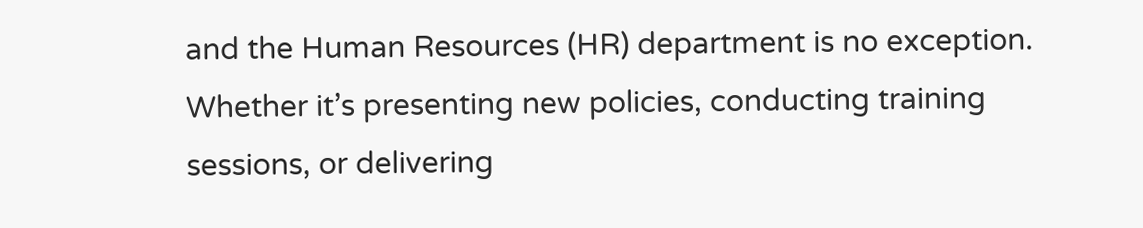and the Human Resources (HR) department is no exception. Whether it’s presenting new policies, conducting training sessions, or delivering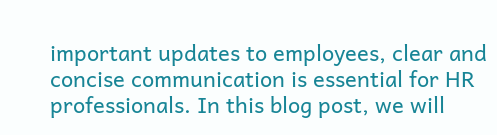important updates to employees, clear and concise communication is essential for HR professionals. In this blog post, we will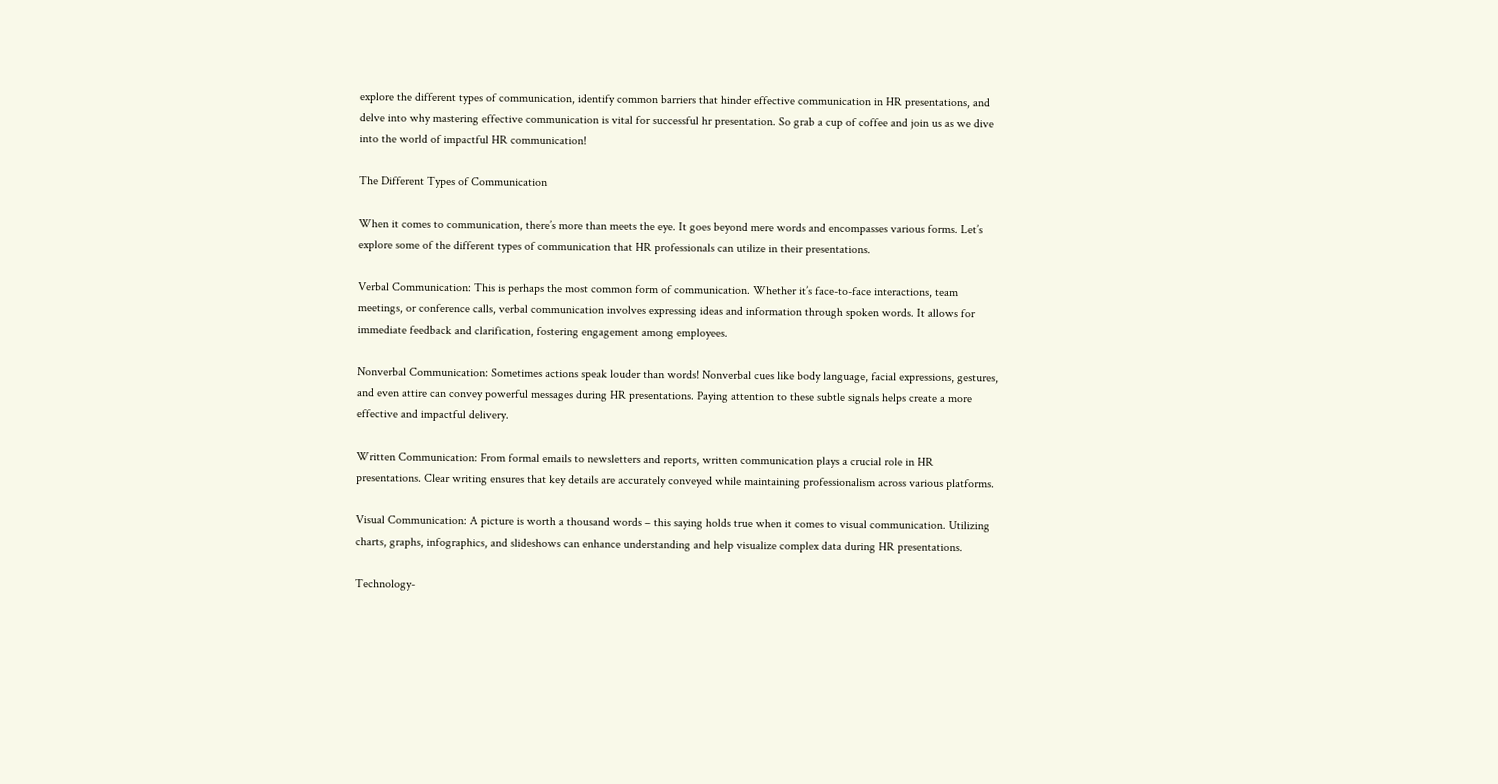explore the different types of communication, identify common barriers that hinder effective communication in HR presentations, and delve into why mastering effective communication is vital for successful hr presentation. So grab a cup of coffee and join us as we dive into the world of impactful HR communication!

The Different Types of Communication

When it comes to communication, there’s more than meets the eye. It goes beyond mere words and encompasses various forms. Let’s explore some of the different types of communication that HR professionals can utilize in their presentations.

Verbal Communication: This is perhaps the most common form of communication. Whether it’s face-to-face interactions, team meetings, or conference calls, verbal communication involves expressing ideas and information through spoken words. It allows for immediate feedback and clarification, fostering engagement among employees.

Nonverbal Communication: Sometimes actions speak louder than words! Nonverbal cues like body language, facial expressions, gestures, and even attire can convey powerful messages during HR presentations. Paying attention to these subtle signals helps create a more effective and impactful delivery.

Written Communication: From formal emails to newsletters and reports, written communication plays a crucial role in HR presentations. Clear writing ensures that key details are accurately conveyed while maintaining professionalism across various platforms.

Visual Communication: A picture is worth a thousand words – this saying holds true when it comes to visual communication. Utilizing charts, graphs, infographics, and slideshows can enhance understanding and help visualize complex data during HR presentations.

Technology-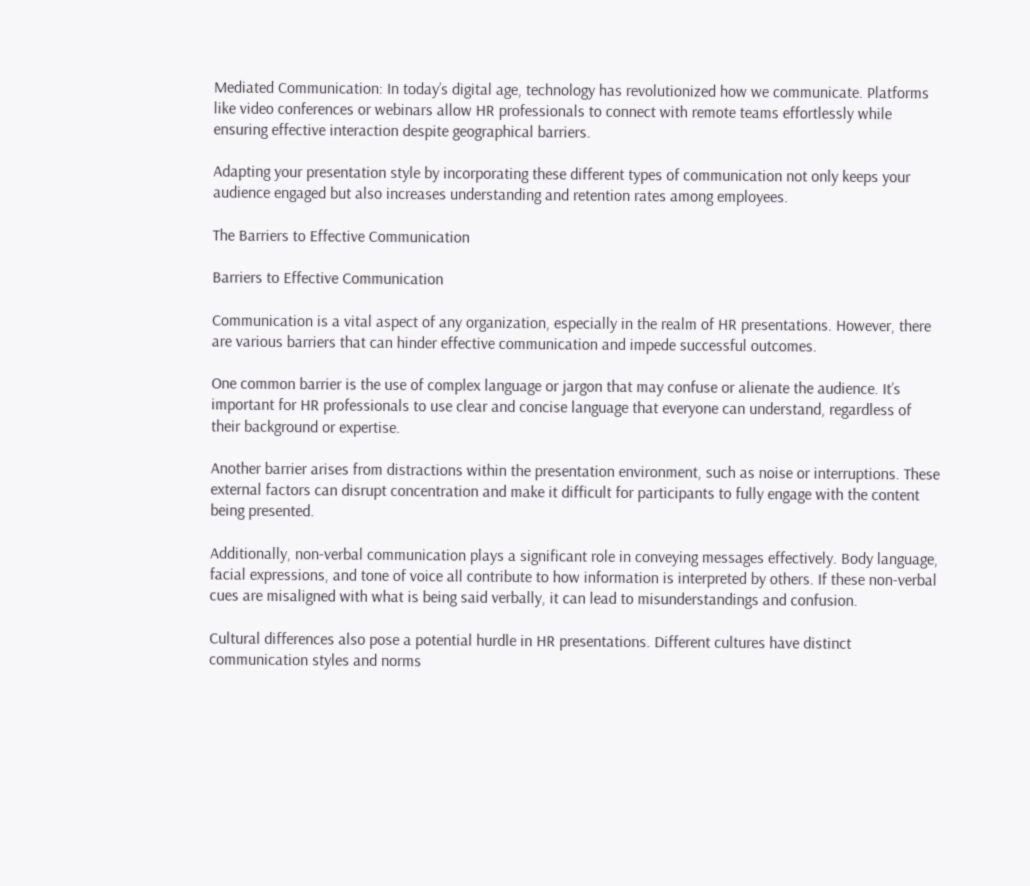Mediated Communication: In today’s digital age, technology has revolutionized how we communicate. Platforms like video conferences or webinars allow HR professionals to connect with remote teams effortlessly while ensuring effective interaction despite geographical barriers.

Adapting your presentation style by incorporating these different types of communication not only keeps your audience engaged but also increases understanding and retention rates among employees.

The Barriers to Effective Communication

Barriers to Effective Communication

Communication is a vital aspect of any organization, especially in the realm of HR presentations. However, there are various barriers that can hinder effective communication and impede successful outcomes.

One common barrier is the use of complex language or jargon that may confuse or alienate the audience. It’s important for HR professionals to use clear and concise language that everyone can understand, regardless of their background or expertise.

Another barrier arises from distractions within the presentation environment, such as noise or interruptions. These external factors can disrupt concentration and make it difficult for participants to fully engage with the content being presented.

Additionally, non-verbal communication plays a significant role in conveying messages effectively. Body language, facial expressions, and tone of voice all contribute to how information is interpreted by others. If these non-verbal cues are misaligned with what is being said verbally, it can lead to misunderstandings and confusion.

Cultural differences also pose a potential hurdle in HR presentations. Different cultures have distinct communication styles and norms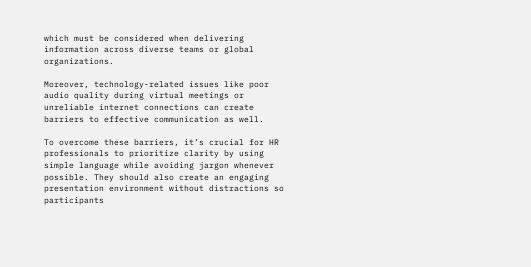which must be considered when delivering information across diverse teams or global organizations.

Moreover, technology-related issues like poor audio quality during virtual meetings or unreliable internet connections can create barriers to effective communication as well.

To overcome these barriers, it’s crucial for HR professionals to prioritize clarity by using simple language while avoiding jargon whenever possible. They should also create an engaging presentation environment without distractions so participants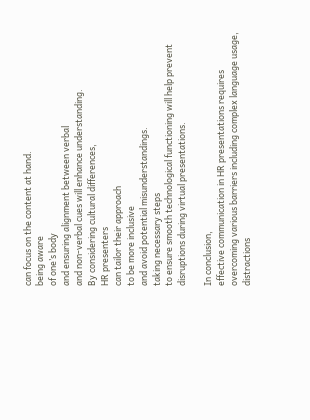can focus on the content at hand.
being aware
of one’s body
and ensuring alignment between verbal
and non-verbal cues will enhance understanding.
By considering cultural differences,
HR presenters
can tailor their approach
to be more inclusive
and avoid potential misunderstandings.
taking necessary steps
to ensure smooth technological functioning will help prevent disruptions during virtual presentations.

In conclusion,
effective communication in HR presentations requires overcoming various barriers including complex language usage,
distractions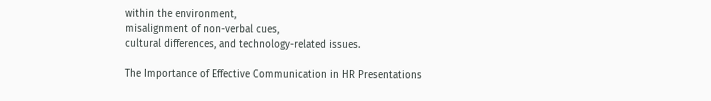within the environment,
misalignment of non-verbal cues,
cultural differences, and technology-related issues.

The Importance of Effective Communication in HR Presentations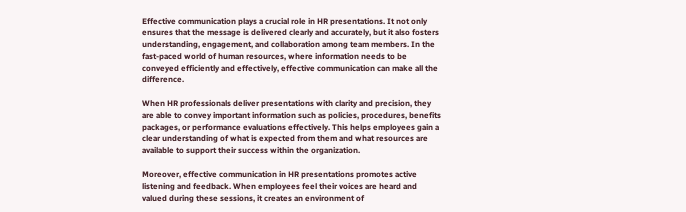Effective communication plays a crucial role in HR presentations. It not only ensures that the message is delivered clearly and accurately, but it also fosters understanding, engagement, and collaboration among team members. In the fast-paced world of human resources, where information needs to be conveyed efficiently and effectively, effective communication can make all the difference.

When HR professionals deliver presentations with clarity and precision, they are able to convey important information such as policies, procedures, benefits packages, or performance evaluations effectively. This helps employees gain a clear understanding of what is expected from them and what resources are available to support their success within the organization.

Moreover, effective communication in HR presentations promotes active listening and feedback. When employees feel their voices are heard and valued during these sessions, it creates an environment of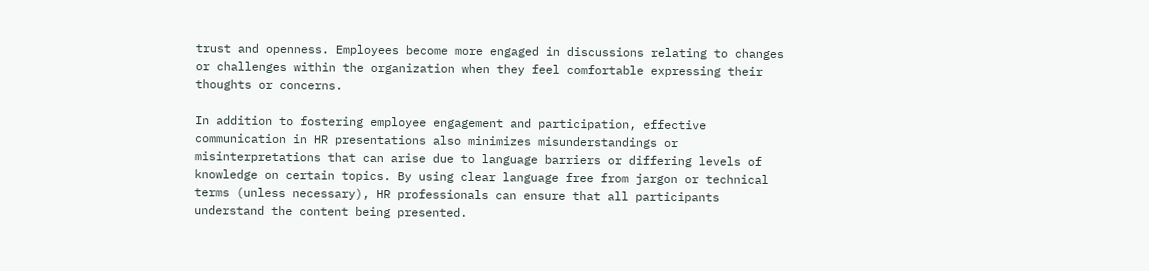trust and openness. Employees become more engaged in discussions relating to changes or challenges within the organization when they feel comfortable expressing their thoughts or concerns.

In addition to fostering employee engagement and participation, effective communication in HR presentations also minimizes misunderstandings or misinterpretations that can arise due to language barriers or differing levels of knowledge on certain topics. By using clear language free from jargon or technical terms (unless necessary), HR professionals can ensure that all participants understand the content being presented.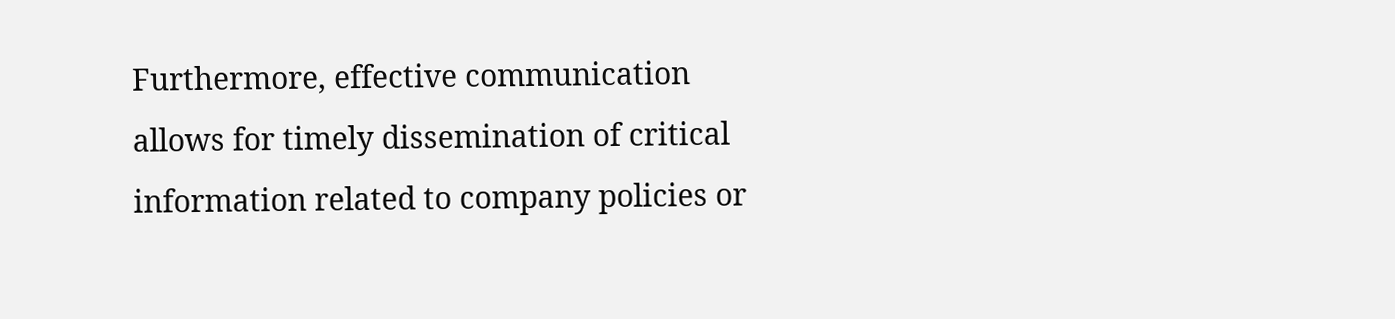Furthermore, effective communication allows for timely dissemination of critical information related to company policies or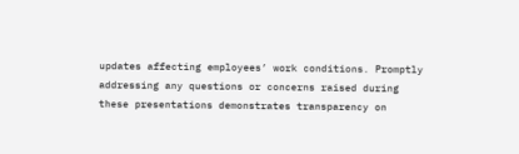updates affecting employees’ work conditions. Promptly addressing any questions or concerns raised during these presentations demonstrates transparency on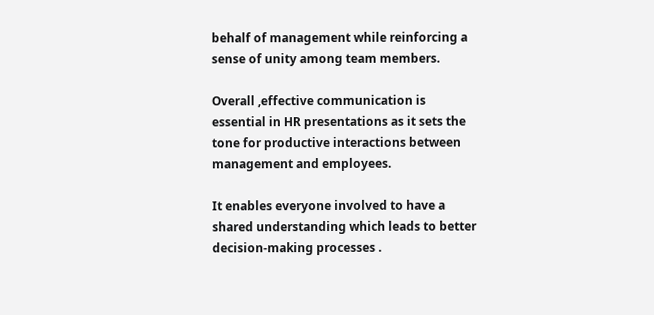behalf of management while reinforcing a sense of unity among team members.

Overall ,effective communication is essential in HR presentations as it sets the tone for productive interactions between management and employees.

It enables everyone involved to have a shared understanding which leads to better decision-making processes .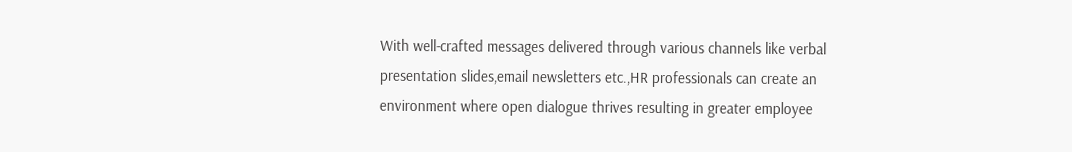With well-crafted messages delivered through various channels like verbal presentation slides,email newsletters etc.,HR professionals can create an environment where open dialogue thrives resulting in greater employee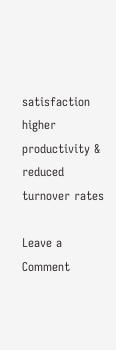satisfaction higher productivity & reduced turnover rates

Leave a Comment